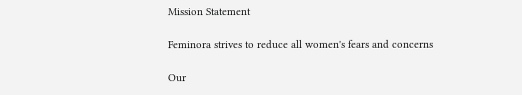Mission Statement

Feminora strives to reduce all women's fears and concerns

Our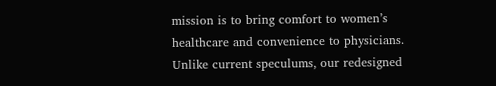mission is to bring comfort to women’s healthcare and convenience to physicians. Unlike current speculums, our redesigned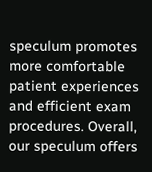speculum promotes more comfortable patient experiences and efficient exam procedures. Overall, our speculum offers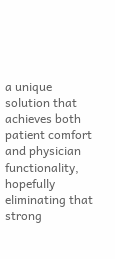a unique solution that achieves both patient comfort and physician functionality, hopefully eliminating that strong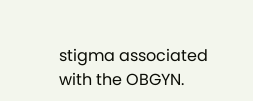stigma associated with the OBGYN.